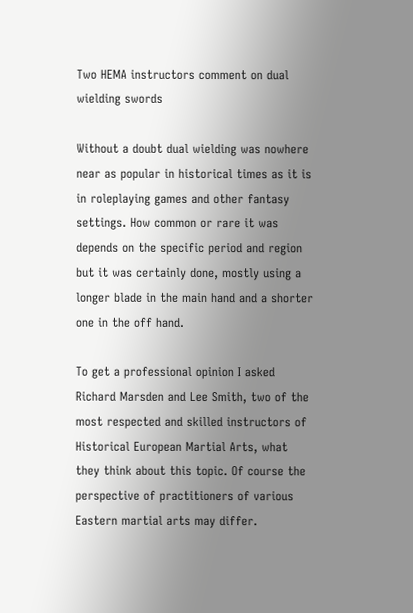Two HEMA instructors comment on dual wielding swords

Without a doubt dual wielding was nowhere near as popular in historical times as it is in roleplaying games and other fantasy settings. How common or rare it was depends on the specific period and region but it was certainly done, mostly using a longer blade in the main hand and a shorter one in the off hand.

To get a professional opinion I asked Richard Marsden and Lee Smith, two of the most respected and skilled instructors of Historical European Martial Arts, what they think about this topic. Of course the perspective of practitioners of various Eastern martial arts may differ.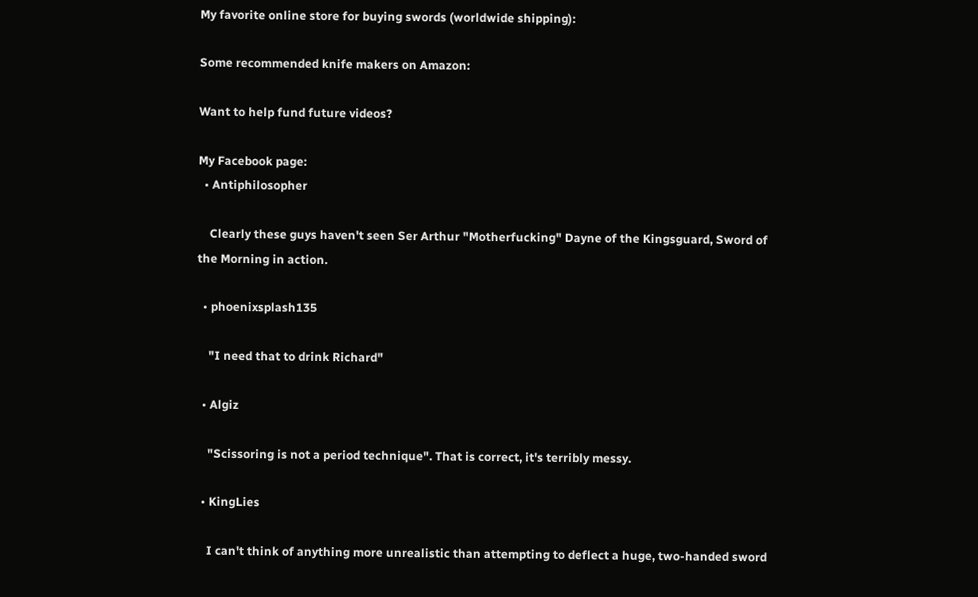My favorite online store for buying swords (worldwide shipping):

Some recommended knife makers on Amazon:

Want to help fund future videos?

My Facebook page:
  • Antiphilosopher

    Clearly these guys haven't seen Ser Arthur "Motherfucking" Dayne of the Kingsguard, Sword of the Morning in action.

  • phoenixsplash135

    "I need that to drink Richard"

  • Algiz

    "Scissoring is not a period technique". That is correct, it's terribly messy.

  • KingLies

    I can't think of anything more unrealistic than attempting to deflect a huge, two-handed sword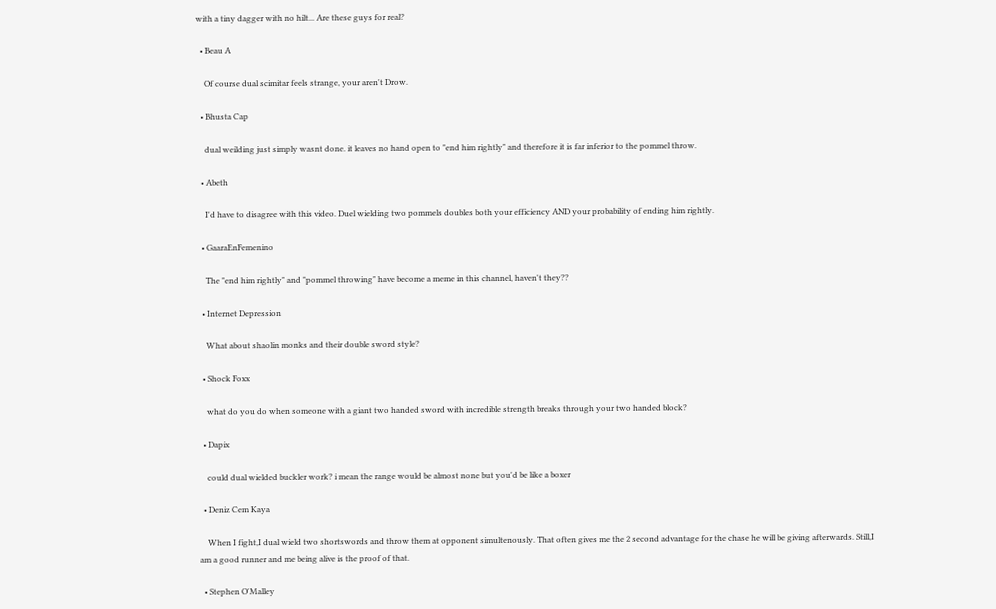with a tiny dagger with no hilt... Are these guys for real?

  • Beau A

    Of course dual scimitar feels strange, your aren't Drow.

  • Bhusta Cap

    dual weilding just simply wasnt done. it leaves no hand open to "end him rightly" and therefore it is far inferior to the pommel throw.

  • Abeth

    I'd have to disagree with this video. Duel wielding two pommels doubles both your efficiency AND your probability of ending him rightly.

  • GaaraEnFemenino

    The "end him rightly" and "pommel throwing" have become a meme in this channel, haven't they??

  • Internet Depression

    What about shaolin monks and their double sword style?

  • Shock Foxx

    what do you do when someone with a giant two handed sword with incredible strength breaks through your two handed block?

  • Dapix

    could dual wielded buckler work? i mean the range would be almost none but you'd be like a boxer

  • Deniz Cem Kaya

    When I fight,I dual wield two shortswords and throw them at opponent simultenously. That often gives me the 2 second advantage for the chase he will be giving afterwards. Still,I am a good runner and me being alive is the proof of that.

  • Stephen O'Malley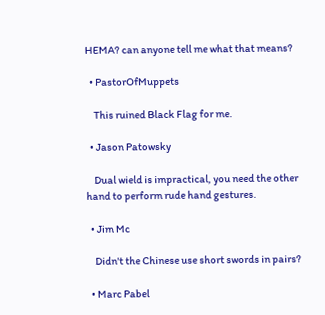HEMA? can anyone tell me what that means?

  • PastorOfMuppets

    This ruined Black Flag for me.

  • Jason Patowsky

    Dual wield is impractical, you need the other hand to perform rude hand gestures.

  • Jim Mc

    Didn't the Chinese use short swords in pairs?

  • Marc Pabel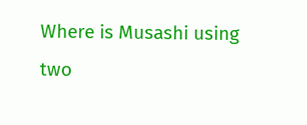Where is Musashi using two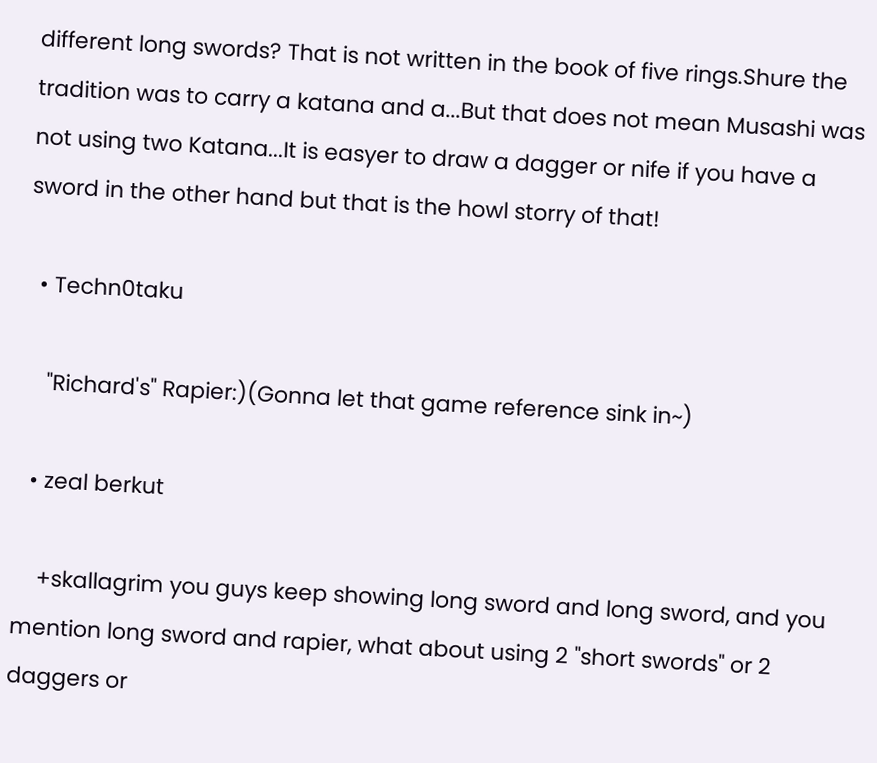different long swords? That is not written in the book of five rings.Shure the tradition was to carry a katana and a...But that does not mean Musashi was not using two Katana...It is easyer to draw a dagger or nife if you have a sword in the other hand but that is the howl storry of that!

  • Techn0taku

    "Richard's" Rapier:)(Gonna let that game reference sink in~)

  • zeal berkut

    +skallagrim you guys keep showing long sword and long sword, and you mention long sword and rapier, what about using 2 "short swords" or 2 daggers or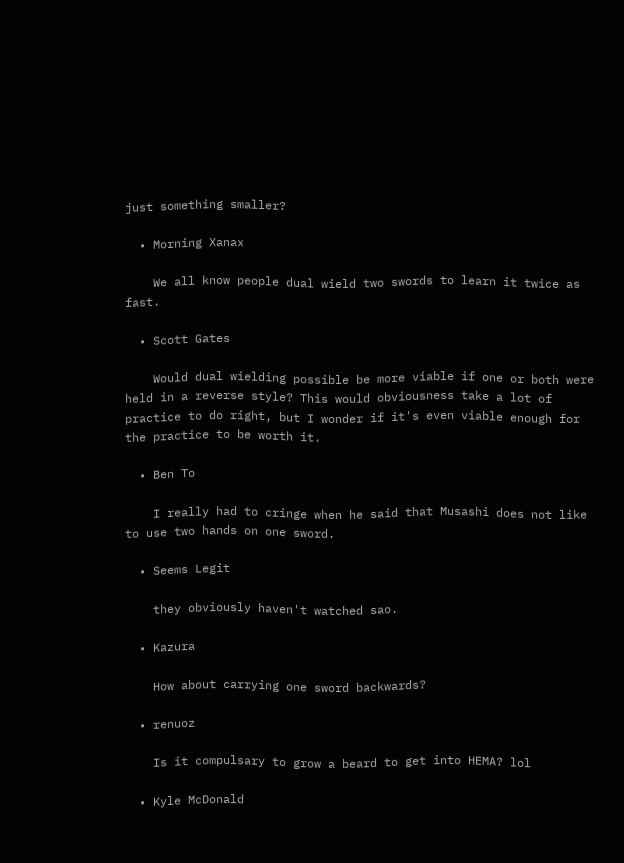just something smaller?

  • Morning Xanax

    We all know people dual wield two swords to learn it twice as fast.

  • Scott Gates

    Would dual wielding possible be more viable if one or both were held in a reverse style? This would obviousness take a lot of practice to do right, but I wonder if it's even viable enough for the practice to be worth it.

  • Ben To

    I really had to cringe when he said that Musashi does not like to use two hands on one sword.

  • Seems Legit

    they obviously haven't watched sao.

  • Kazura

    How about carrying one sword backwards?

  • renuoz

    Is it compulsary to grow a beard to get into HEMA? lol

  • Kyle McDonald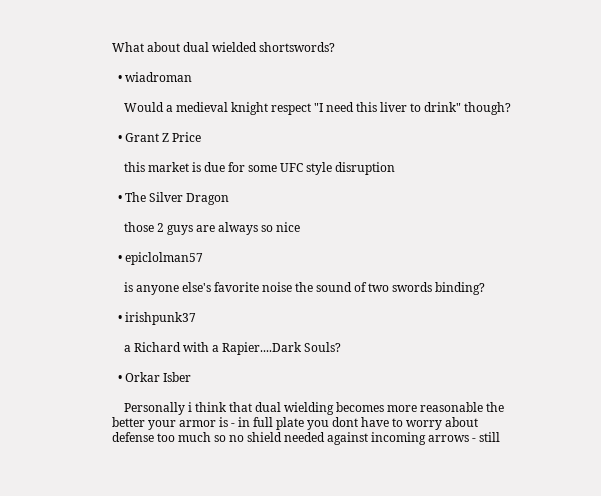What about dual wielded shortswords?

  • wiadroman

    Would a medieval knight respect "I need this liver to drink" though?

  • Grant Z Price

    this market is due for some UFC style disruption

  • The Silver Dragon

    those 2 guys are always so nice

  • epiclolman57

    is anyone else's favorite noise the sound of two swords binding?

  • irishpunk37

    a Richard with a Rapier....Dark Souls?

  • Orkar Isber

    Personally i think that dual wielding becomes more reasonable the better your armor is - in full plate you dont have to worry about defense too much so no shield needed against incoming arrows - still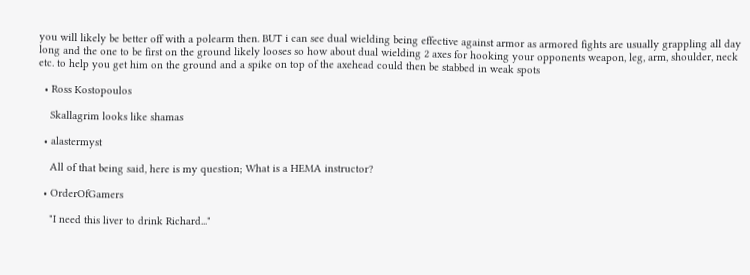you will likely be better off with a polearm then. BUT i can see dual wielding being effective against armor as armored fights are usually grappling all day long and the one to be first on the ground likely looses so how about dual wielding 2 axes for hooking your opponents weapon, leg, arm, shoulder, neck etc. to help you get him on the ground and a spike on top of the axehead could then be stabbed in weak spots

  • Ross Kostopoulos

    Skallagrim looks like shamas

  • alastermyst

    All of that being said, here is my question; What is a HEMA instructor?

  • OrderOfGamers

    "I need this liver to drink Richard..."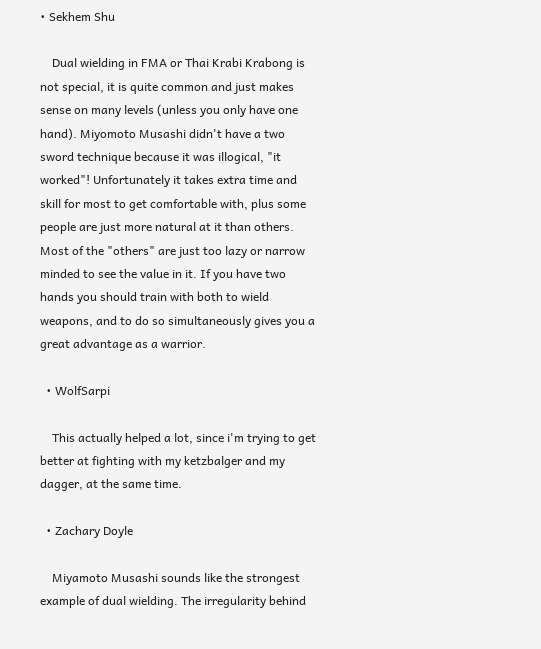• Sekhem Shu

    Dual wielding in FMA or Thai Krabi Krabong is not special, it is quite common and just makes sense on many levels (unless you only have one hand). Miyomoto Musashi didn't have a two sword technique because it was illogical, "it worked"! Unfortunately it takes extra time and skill for most to get comfortable with, plus some people are just more natural at it than others. Most of the "others" are just too lazy or narrow minded to see the value in it. If you have two hands you should train with both to wield weapons, and to do so simultaneously gives you a great advantage as a warrior.

  • WolfSarpi

    This actually helped a lot, since i'm trying to get better at fighting with my ketzbalger and my dagger, at the same time.

  • Zachary Doyle

    Miyamoto Musashi sounds like the strongest example of dual wielding. The irregularity behind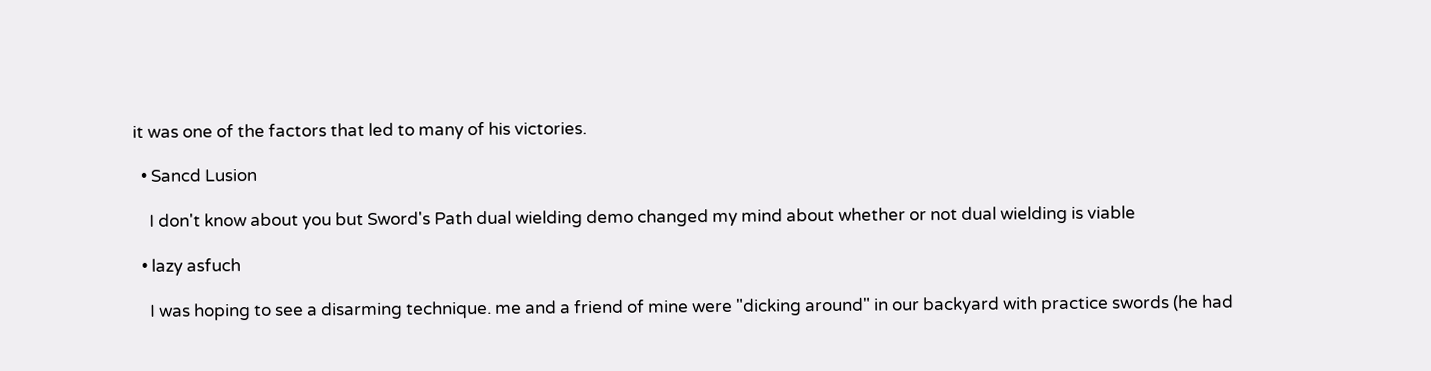it was one of the factors that led to many of his victories.

  • Sancd Lusion

    I don't know about you but Sword's Path dual wielding demo changed my mind about whether or not dual wielding is viable

  • lazy asfuch

    I was hoping to see a disarming technique. me and a friend of mine were "dicking around" in our backyard with practice swords (he had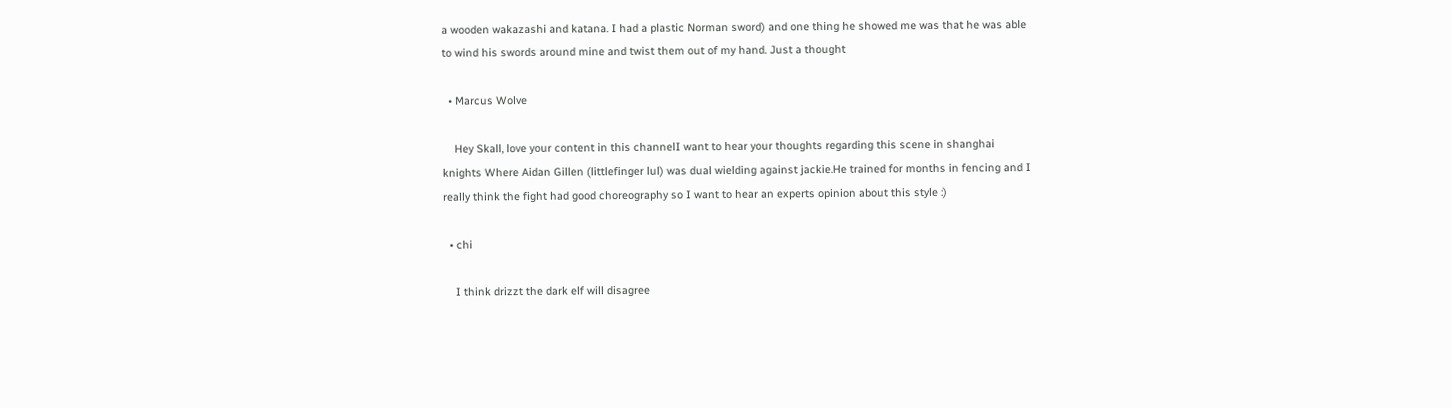a wooden wakazashi and katana. I had a plastic Norman sword) and one thing he showed me was that he was able to wind his swords around mine and twist them out of my hand. Just a thought

  • Marcus Wolve

    Hey Skall, love your content in this channelI want to hear your thoughts regarding this scene in shanghai knights Where Aidan Gillen (littlefinger lul) was dual wielding against jackie.He trained for months in fencing and I really think the fight had good choreography so I want to hear an experts opinion about this style :)

  • chi

    I think drizzt the dark elf will disagree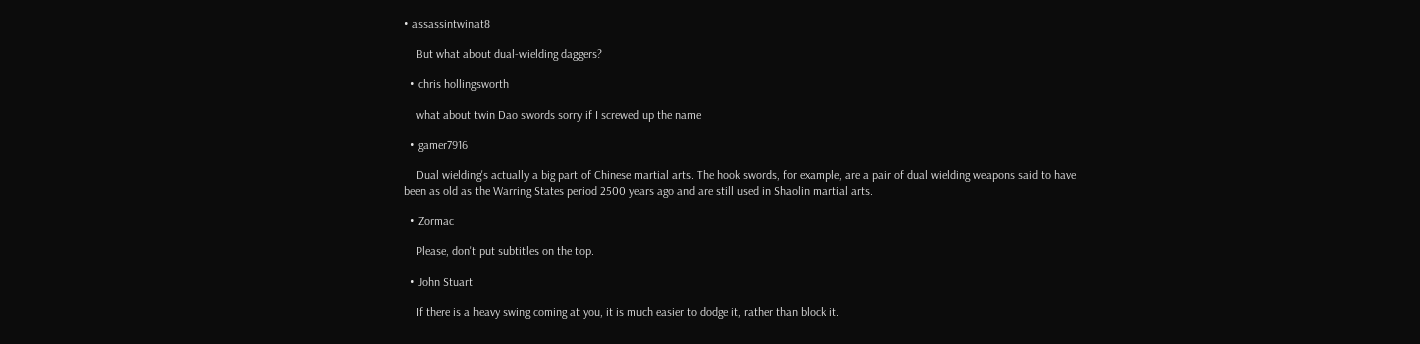• assassintwinat8

    But what about dual-wielding daggers?

  • chris hollingsworth

    what about twin Dao swords sorry if I screwed up the name

  • gamer7916

    Dual wielding's actually a big part of Chinese martial arts. The hook swords, for example, are a pair of dual wielding weapons said to have been as old as the Warring States period 2500 years ago and are still used in Shaolin martial arts.

  • Zormac

    Please, don't put subtitles on the top.

  • John Stuart

    If there is a heavy swing coming at you, it is much easier to dodge it, rather than block it.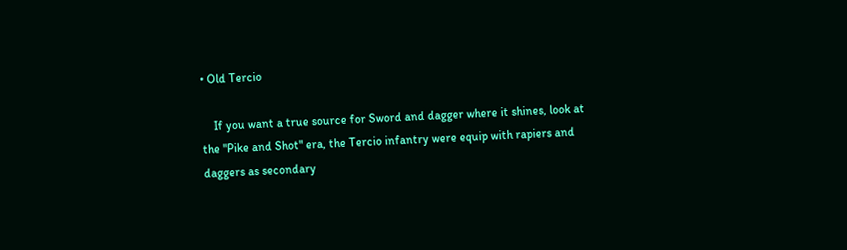• Old Tercio

    If you want a true source for Sword and dagger where it shines, look at the "Pike and Shot" era, the Tercio infantry were equip with rapiers and daggers as secondary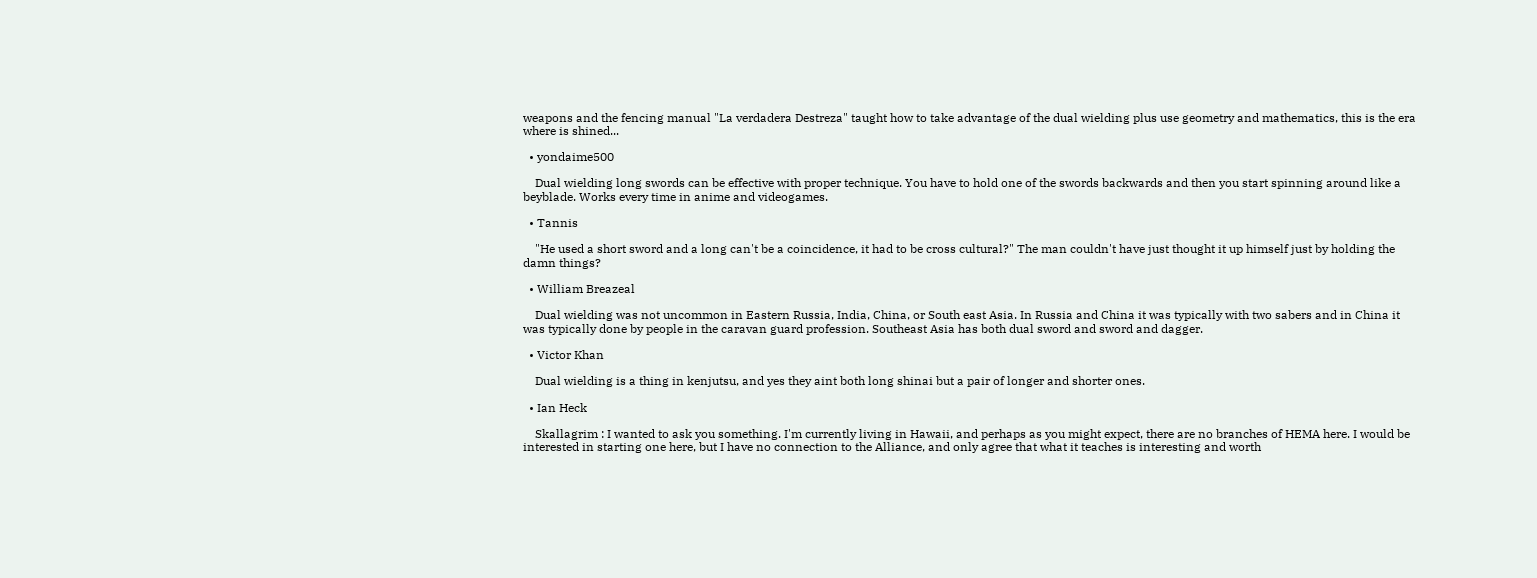weapons and the fencing manual "La verdadera Destreza" taught how to take advantage of the dual wielding plus use geometry and mathematics, this is the era where is shined...

  • yondaime500

    Dual wielding long swords can be effective with proper technique. You have to hold one of the swords backwards and then you start spinning around like a beyblade. Works every time in anime and videogames.

  • Tannis

    "He used a short sword and a long can't be a coincidence, it had to be cross cultural?" The man couldn't have just thought it up himself just by holding the damn things?

  • William Breazeal

    Dual wielding was not uncommon in Eastern Russia, India, China, or South east Asia. In Russia and China it was typically with two sabers and in China it was typically done by people in the caravan guard profession. Southeast Asia has both dual sword and sword and dagger.

  • Victor Khan

    Dual wielding is a thing in kenjutsu, and yes they aint both long shinai but a pair of longer and shorter ones.

  • Ian Heck

    Skallagrim : I wanted to ask you something. I'm currently living in Hawaii, and perhaps as you might expect, there are no branches of HEMA here. I would be interested in starting one here, but I have no connection to the Alliance, and only agree that what it teaches is interesting and worth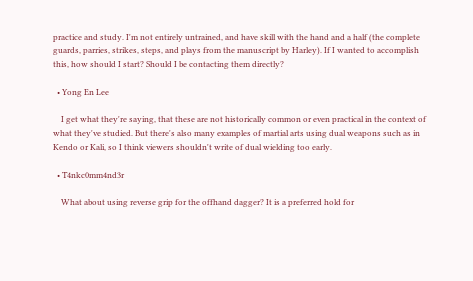practice and study. I'm not entirely untrained, and have skill with the hand and a half (the complete guards, parries, strikes, steps, and plays from the manuscript by Harley). If I wanted to accomplish this, how should I start? Should I be contacting them directly?

  • Yong En Lee

    I get what they're saying, that these are not historically common or even practical in the context of what they've studied. But there's also many examples of martial arts using dual weapons such as in Kendo or Kali, so I think viewers shouldn't write of dual wielding too early.

  • T4nkc0mm4nd3r

    What about using reverse grip for the offhand dagger? It is a preferred hold for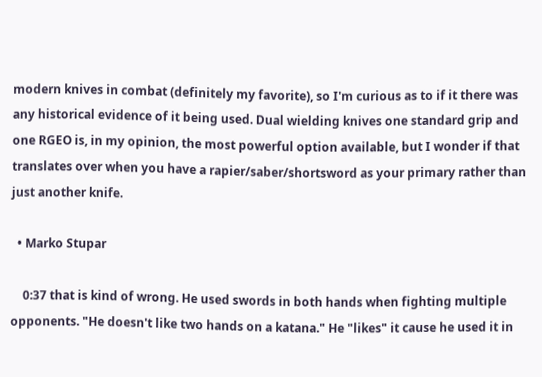modern knives in combat (definitely my favorite), so I'm curious as to if it there was any historical evidence of it being used. Dual wielding knives one standard grip and one RGEO is, in my opinion, the most powerful option available, but I wonder if that translates over when you have a rapier/saber/shortsword as your primary rather than just another knife.

  • Marko Stupar

    0:37 that is kind of wrong. He used swords in both hands when fighting multiple opponents. "He doesn't like two hands on a katana." He "likes" it cause he used it in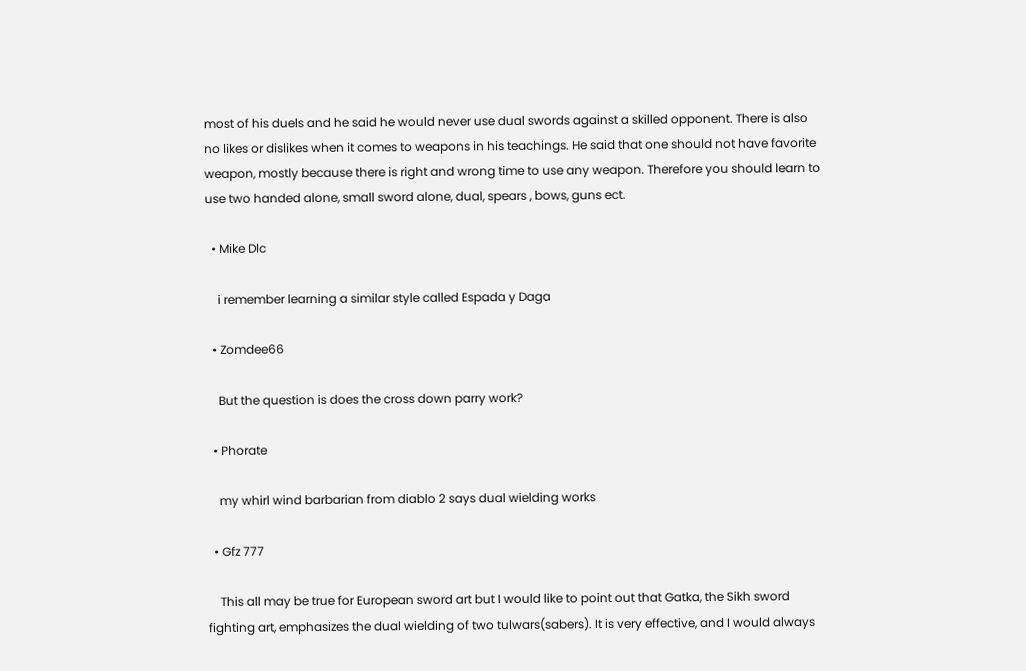most of his duels and he said he would never use dual swords against a skilled opponent. There is also no likes or dislikes when it comes to weapons in his teachings. He said that one should not have favorite weapon, mostly because there is right and wrong time to use any weapon. Therefore you should learn to use two handed alone, small sword alone, dual, spears , bows, guns ect.

  • Mike Dlc

    i remember learning a similar style called Espada y Daga

  • Zomdee66

    But the question is does the cross down parry work?

  • Phorate

    my whirl wind barbarian from diablo 2 says dual wielding works

  • Gfz 777

    This all may be true for European sword art but I would like to point out that Gatka, the Sikh sword fighting art, emphasizes the dual wielding of two tulwars(sabers). It is very effective, and I would always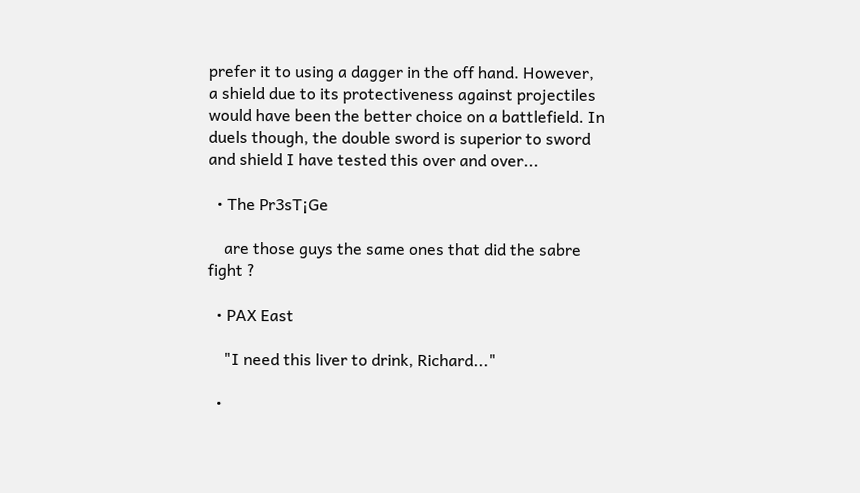prefer it to using a dagger in the off hand. However, a shield due to its protectiveness against projectiles would have been the better choice on a battlefield. In duels though, the double sword is superior to sword and shield I have tested this over and over...

  • The Pr3sT¡Ge

    are those guys the same ones that did the sabre fight ?

  • PAX East

    "I need this liver to drink, Richard..."

  •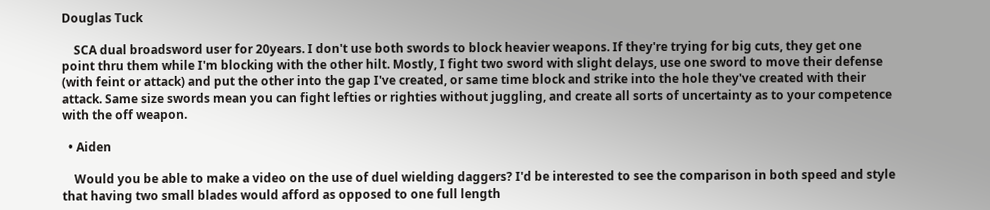Douglas Tuck

    SCA dual broadsword user for 20years. I don't use both swords to block heavier weapons. If they're trying for big cuts, they get one point thru them while I'm blocking with the other hilt. Mostly, I fight two sword with slight delays, use one sword to move their defense (with feint or attack) and put the other into the gap I've created, or same time block and strike into the hole they've created with their attack. Same size swords mean you can fight lefties or righties without juggling, and create all sorts of uncertainty as to your competence with the off weapon.

  • Aiden

    Would you be able to make a video on the use of duel wielding daggers? I'd be interested to see the comparison in both speed and style that having two small blades would afford as opposed to one full length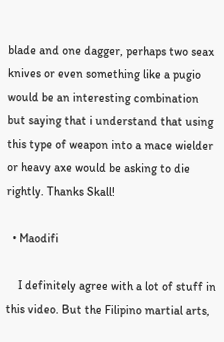blade and one dagger, perhaps two seax knives or even something like a pugio would be an interesting combination but saying that i understand that using this type of weapon into a mace wielder or heavy axe would be asking to die rightly. Thanks Skall!

  • Maodifi

    I definitely agree with a lot of stuff in this video. But the Filipino martial arts,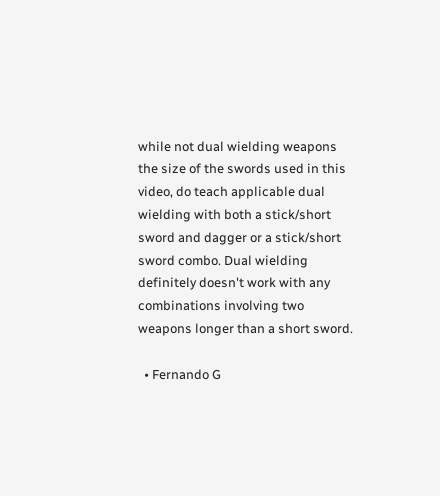while not dual wielding weapons the size of the swords used in this video, do teach applicable dual wielding with both a stick/short sword and dagger or a stick/short sword combo. Dual wielding definitely doesn't work with any combinations involving two weapons longer than a short sword.

  • Fernando G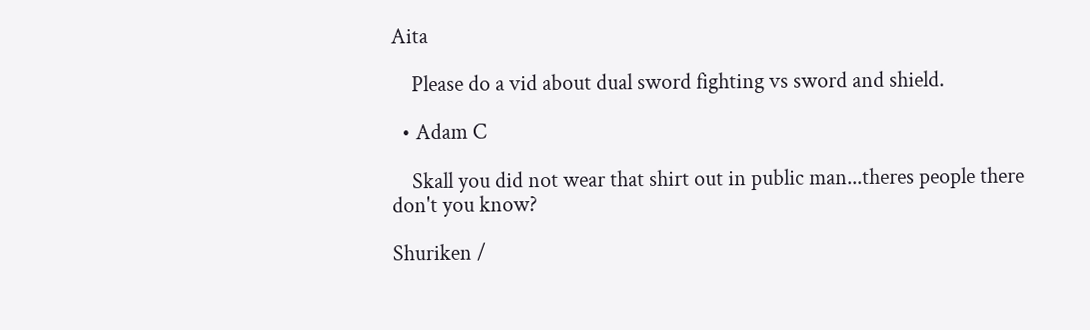Aita

    Please do a vid about dual sword fighting vs sword and shield.

  • Adam C

    Skall you did not wear that shirt out in public man...theres people there don't you know?

Shuriken /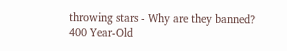throwing stars - Why are they banned?
400 Year-Old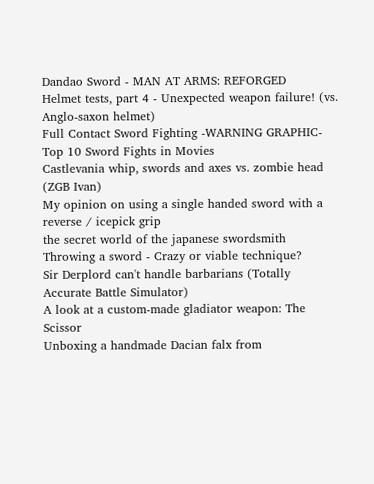Dandao Sword - MAN AT ARMS: REFORGED
Helmet tests, part 4 - Unexpected weapon failure! (vs. Anglo-saxon helmet)
Full Contact Sword Fighting -WARNING GRAPHIC-
Top 10 Sword Fights in Movies
Castlevania whip, swords and axes vs. zombie head (ZGB Ivan)
My opinion on using a single handed sword with a reverse / icepick grip
the secret world of the japanese swordsmith
Throwing a sword - Crazy or viable technique?
Sir Derplord can't handle barbarians (Totally Accurate Battle Simulator)
A look at a custom-made gladiator weapon: The Scissor
Unboxing a handmade Dacian falx from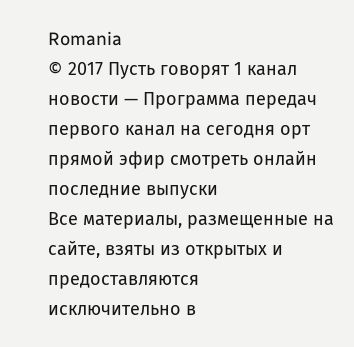Romania
© 2017 Пусть говорят 1 канал новости — Программа передач первого канал на сегодня орт прямой эфир смотреть онлайн последние выпуски
Все материалы, размещенные на сайте, взяты из открытых и предоставляются исключительно в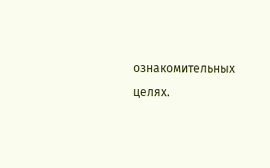ознакомительных целях.